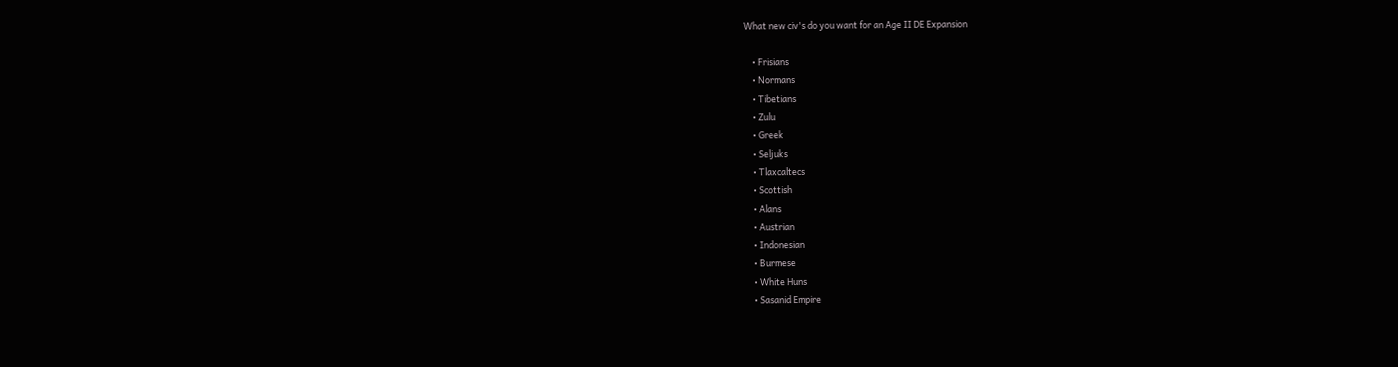What new civ's do you want for an Age II DE Expansion

    • Frisians
    • Normans
    • Tibetians
    • Zulu
    • Greek
    • Seljuks
    • Tlaxcaltecs
    • Scottish
    • Alans
    • Austrian
    • Indonesian
    • Burmese
    • White Huns
    • Sasanid Empire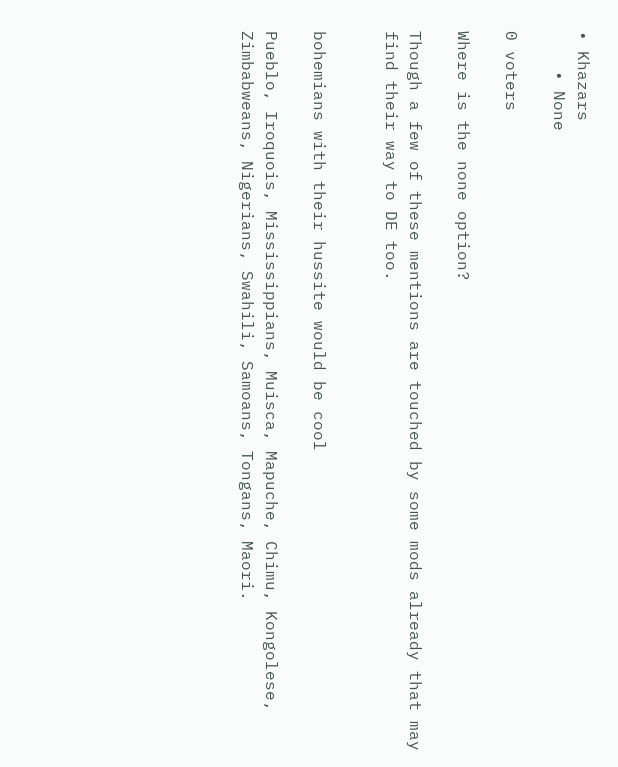• Khazars
    • None

0 voters

Where is the none option?

Though a few of these mentions are touched by some mods already that may find their way to DE too.


bohemians with their hussite would be cool

Pueblo, Iroquois, Mississippians, Muisca, Mapuche, Chimu, Kongolese, Zimbabweans, Nigerians, Swahili, Samoans, Tongans, Maori.